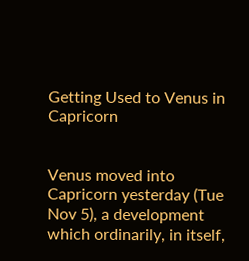Getting Used to Venus in Capricorn


Venus moved into Capricorn yesterday (Tue Nov 5), a development which ordinarily, in itself,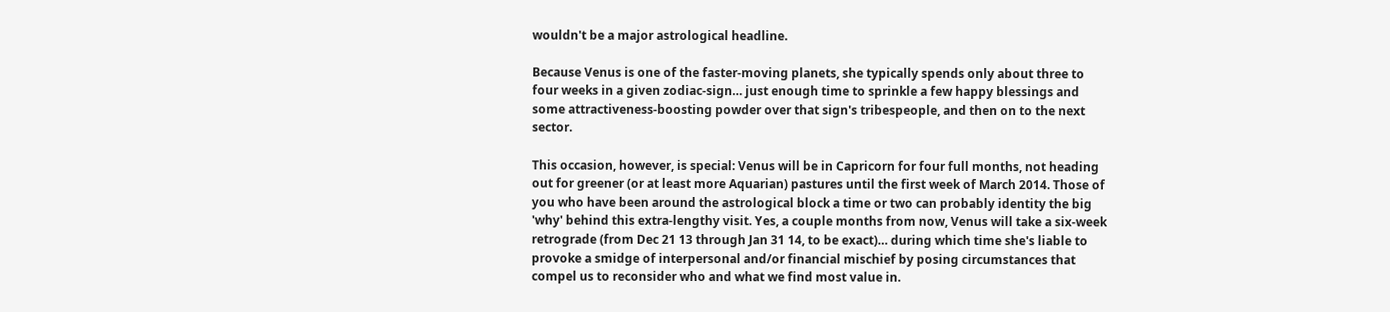wouldn't be a major astrological headline.

Because Venus is one of the faster-moving planets, she typically spends only about three to four weeks in a given zodiac-sign… just enough time to sprinkle a few happy blessings and some attractiveness-boosting powder over that sign's tribespeople, and then on to the next sector.

This occasion, however, is special: Venus will be in Capricorn for four full months, not heading out for greener (or at least more Aquarian) pastures until the first week of March 2014. Those of you who have been around the astrological block a time or two can probably identity the big 'why' behind this extra-lengthy visit. Yes, a couple months from now, Venus will take a six-week retrograde (from Dec 21 13 through Jan 31 14, to be exact)… during which time she's liable to provoke a smidge of interpersonal and/or financial mischief by posing circumstances that compel us to reconsider who and what we find most value in.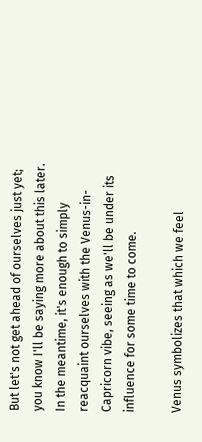But let's not get ahead of ourselves just yet; you know I'll be saying more about this later. In the meantime, it's enough to simply reacquaint ourselves with the Venus-in-Capricorn vibe, seeing as we'll be under its influence for some time to come.

Venus symbolizes that which we feel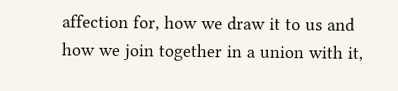affection for, how we draw it to us and how we join together in a union with it,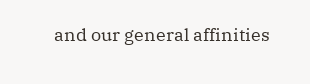and our general affinities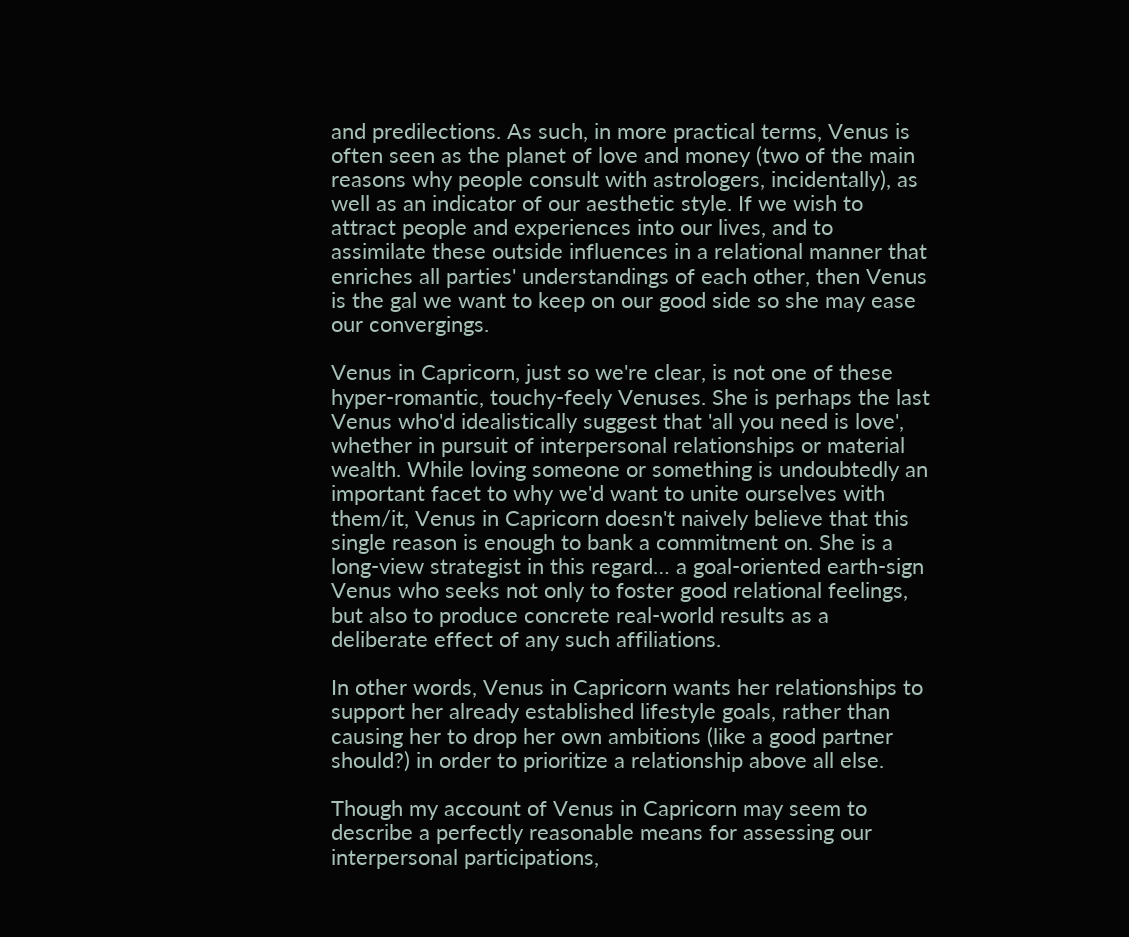and predilections. As such, in more practical terms, Venus is often seen as the planet of love and money (two of the main reasons why people consult with astrologers, incidentally), as well as an indicator of our aesthetic style. If we wish to attract people and experiences into our lives, and to assimilate these outside influences in a relational manner that enriches all parties' understandings of each other, then Venus is the gal we want to keep on our good side so she may ease our convergings.

Venus in Capricorn, just so we're clear, is not one of these hyper-romantic, touchy-feely Venuses. She is perhaps the last Venus who'd idealistically suggest that 'all you need is love', whether in pursuit of interpersonal relationships or material wealth. While loving someone or something is undoubtedly an important facet to why we'd want to unite ourselves with them/it, Venus in Capricorn doesn't naively believe that this single reason is enough to bank a commitment on. She is a long-view strategist in this regard… a goal-oriented earth-sign Venus who seeks not only to foster good relational feelings, but also to produce concrete real-world results as a deliberate effect of any such affiliations.

In other words, Venus in Capricorn wants her relationships to support her already established lifestyle goals, rather than causing her to drop her own ambitions (like a good partner should?) in order to prioritize a relationship above all else.

Though my account of Venus in Capricorn may seem to describe a perfectly reasonable means for assessing our interpersonal participations,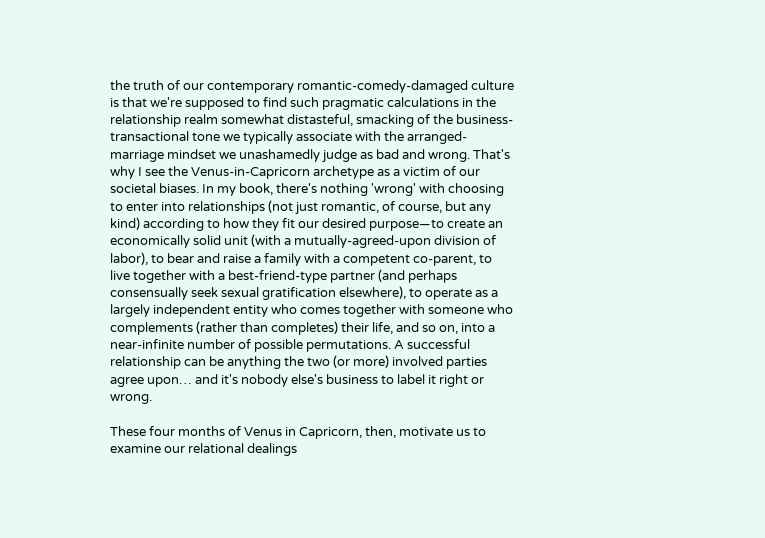the truth of our contemporary romantic-comedy-damaged culture is that we're supposed to find such pragmatic calculations in the relationship realm somewhat distasteful, smacking of the business-transactional tone we typically associate with the arranged-marriage mindset we unashamedly judge as bad and wrong. That's why I see the Venus-in-Capricorn archetype as a victim of our societal biases. In my book, there's nothing 'wrong' with choosing to enter into relationships (not just romantic, of course, but any kind) according to how they fit our desired purpose—to create an economically solid unit (with a mutually-agreed-upon division of labor), to bear and raise a family with a competent co-parent, to live together with a best-friend-type partner (and perhaps consensually seek sexual gratification elsewhere), to operate as a largely independent entity who comes together with someone who complements (rather than completes) their life, and so on, into a near-infinite number of possible permutations. A successful relationship can be anything the two (or more) involved parties agree upon… and it's nobody else's business to label it right or wrong.

These four months of Venus in Capricorn, then, motivate us to examine our relational dealings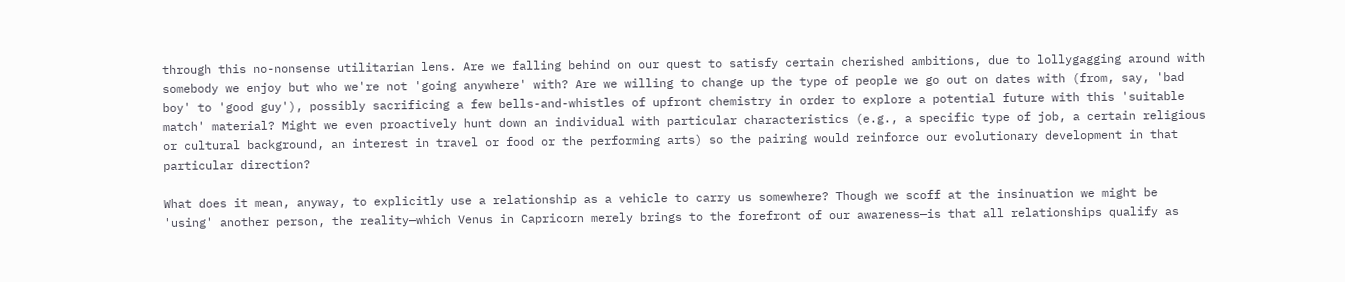through this no-nonsense utilitarian lens. Are we falling behind on our quest to satisfy certain cherished ambitions, due to lollygagging around with somebody we enjoy but who we're not 'going anywhere' with? Are we willing to change up the type of people we go out on dates with (from, say, 'bad boy' to 'good guy'), possibly sacrificing a few bells-and-whistles of upfront chemistry in order to explore a potential future with this 'suitable match' material? Might we even proactively hunt down an individual with particular characteristics (e.g., a specific type of job, a certain religious or cultural background, an interest in travel or food or the performing arts) so the pairing would reinforce our evolutionary development in that particular direction?

What does it mean, anyway, to explicitly use a relationship as a vehicle to carry us somewhere? Though we scoff at the insinuation we might be 'using' another person, the reality—which Venus in Capricorn merely brings to the forefront of our awareness—is that all relationships qualify as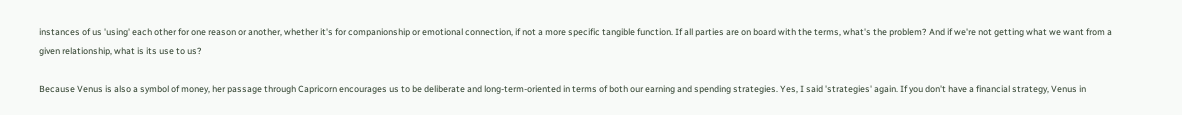instances of us 'using' each other for one reason or another, whether it's for companionship or emotional connection, if not a more specific tangible function. If all parties are on board with the terms, what's the problem? And if we're not getting what we want from a given relationship, what is its use to us?

Because Venus is also a symbol of money, her passage through Capricorn encourages us to be deliberate and long-term-oriented in terms of both our earning and spending strategies. Yes, I said 'strategies' again. If you don't have a financial strategy, Venus in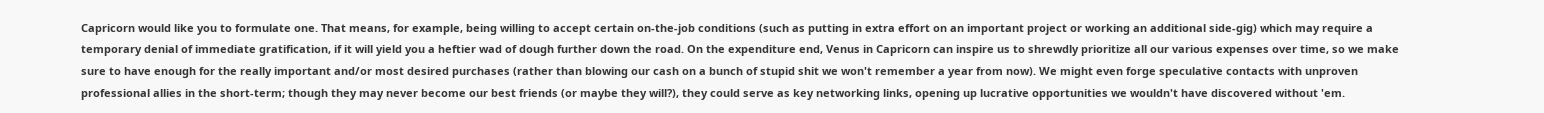Capricorn would like you to formulate one. That means, for example, being willing to accept certain on-the-job conditions (such as putting in extra effort on an important project or working an additional side-gig) which may require a temporary denial of immediate gratification, if it will yield you a heftier wad of dough further down the road. On the expenditure end, Venus in Capricorn can inspire us to shrewdly prioritize all our various expenses over time, so we make sure to have enough for the really important and/or most desired purchases (rather than blowing our cash on a bunch of stupid shit we won't remember a year from now). We might even forge speculative contacts with unproven professional allies in the short-term; though they may never become our best friends (or maybe they will?), they could serve as key networking links, opening up lucrative opportunities we wouldn't have discovered without 'em.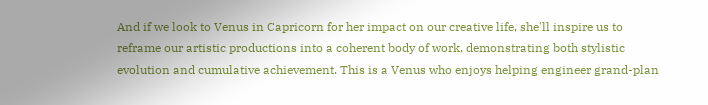And if we look to Venus in Capricorn for her impact on our creative life, she'll inspire us to reframe our artistic productions into a coherent body of work, demonstrating both stylistic evolution and cumulative achievement. This is a Venus who enjoys helping engineer grand-plan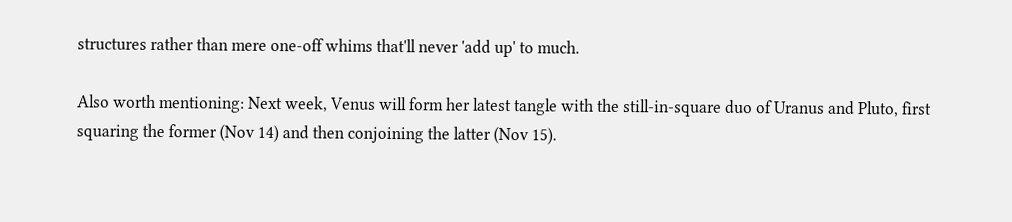structures rather than mere one-off whims that'll never 'add up' to much.

Also worth mentioning: Next week, Venus will form her latest tangle with the still-in-square duo of Uranus and Pluto, first squaring the former (Nov 14) and then conjoining the latter (Nov 15).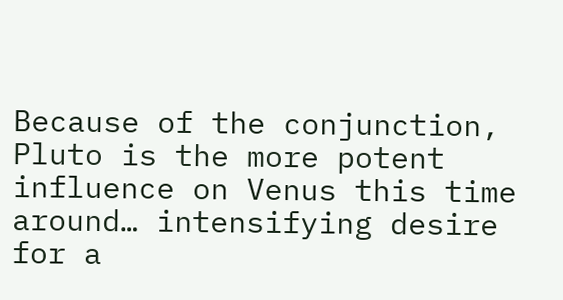Because of the conjunction, Pluto is the more potent influence on Venus this time around… intensifying desire for a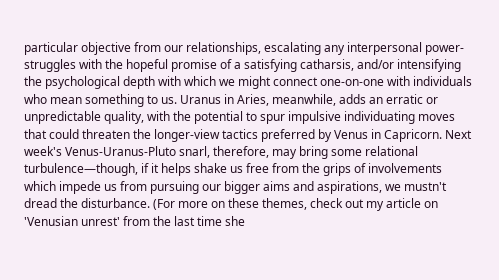particular objective from our relationships, escalating any interpersonal power-struggles with the hopeful promise of a satisfying catharsis, and/or intensifying the psychological depth with which we might connect one-on-one with individuals who mean something to us. Uranus in Aries, meanwhile, adds an erratic or unpredictable quality, with the potential to spur impulsive individuating moves that could threaten the longer-view tactics preferred by Venus in Capricorn. Next week's Venus-Uranus-Pluto snarl, therefore, may bring some relational turbulence—though, if it helps shake us free from the grips of involvements which impede us from pursuing our bigger aims and aspirations, we mustn't dread the disturbance. (For more on these themes, check out my article on 'Venusian unrest' from the last time she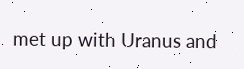met up with Uranus and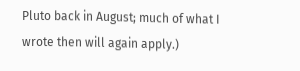Pluto back in August; much of what I wrote then will again apply.)